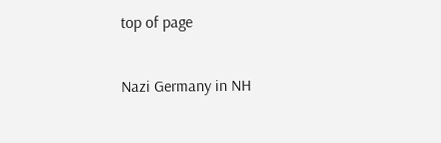top of page

Nazi Germany in NH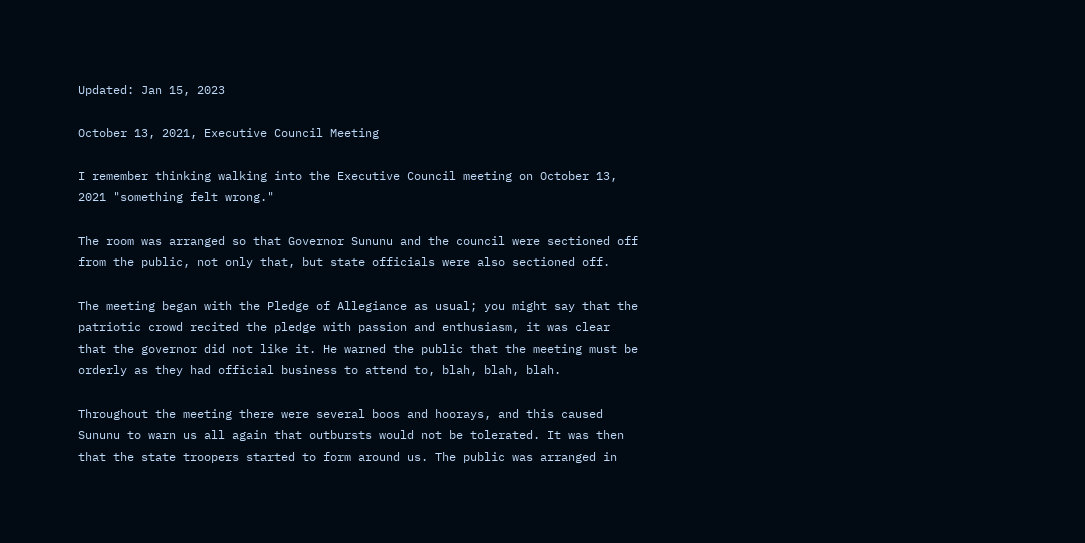Updated: Jan 15, 2023

October 13, 2021, Executive Council Meeting

I remember thinking walking into the Executive Council meeting on October 13, 2021 "something felt wrong."

The room was arranged so that Governor Sununu and the council were sectioned off from the public, not only that, but state officials were also sectioned off.

The meeting began with the Pledge of Allegiance as usual; you might say that the patriotic crowd recited the pledge with passion and enthusiasm, it was clear that the governor did not like it. He warned the public that the meeting must be orderly as they had official business to attend to, blah, blah, blah.

Throughout the meeting there were several boos and hoorays, and this caused Sununu to warn us all again that outbursts would not be tolerated. It was then that the state troopers started to form around us. The public was arranged in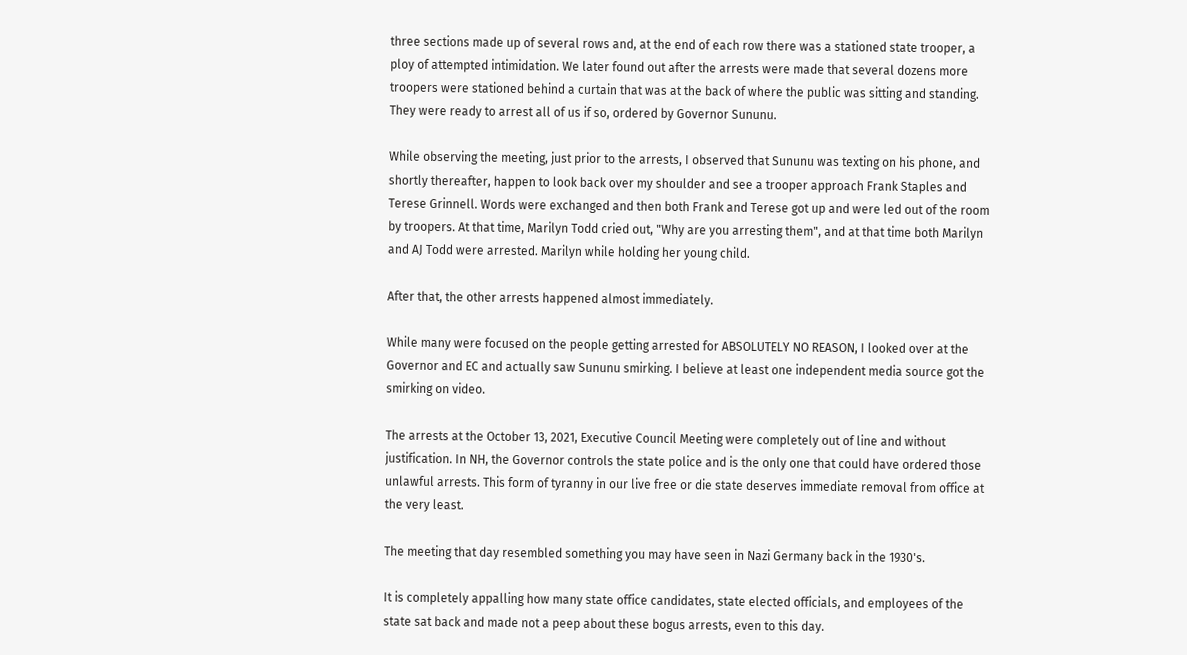three sections made up of several rows and, at the end of each row there was a stationed state trooper, a ploy of attempted intimidation. We later found out after the arrests were made that several dozens more troopers were stationed behind a curtain that was at the back of where the public was sitting and standing. They were ready to arrest all of us if so, ordered by Governor Sununu.

While observing the meeting, just prior to the arrests, I observed that Sununu was texting on his phone, and shortly thereafter, happen to look back over my shoulder and see a trooper approach Frank Staples and Terese Grinnell. Words were exchanged and then both Frank and Terese got up and were led out of the room by troopers. At that time, Marilyn Todd cried out, "Why are you arresting them", and at that time both Marilyn and AJ Todd were arrested. Marilyn while holding her young child.

After that, the other arrests happened almost immediately.

While many were focused on the people getting arrested for ABSOLUTELY NO REASON, I looked over at the Governor and EC and actually saw Sununu smirking. I believe at least one independent media source got the smirking on video.

The arrests at the October 13, 2021, Executive Council Meeting were completely out of line and without justification. In NH, the Governor controls the state police and is the only one that could have ordered those unlawful arrests. This form of tyranny in our live free or die state deserves immediate removal from office at the very least.

The meeting that day resembled something you may have seen in Nazi Germany back in the 1930's.

It is completely appalling how many state office candidates, state elected officials, and employees of the state sat back and made not a peep about these bogus arrests, even to this day.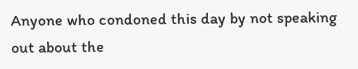Anyone who condoned this day by not speaking out about the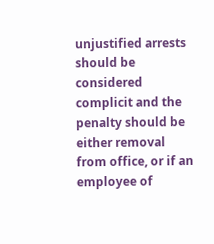unjustified arrests should be considered complicit and the penalty should be either removal from office, or if an employee of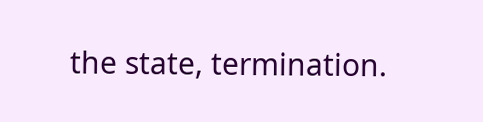the state, termination.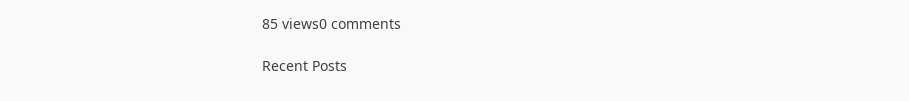85 views0 comments

Recent Posts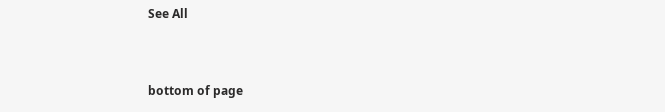See All


bottom of page